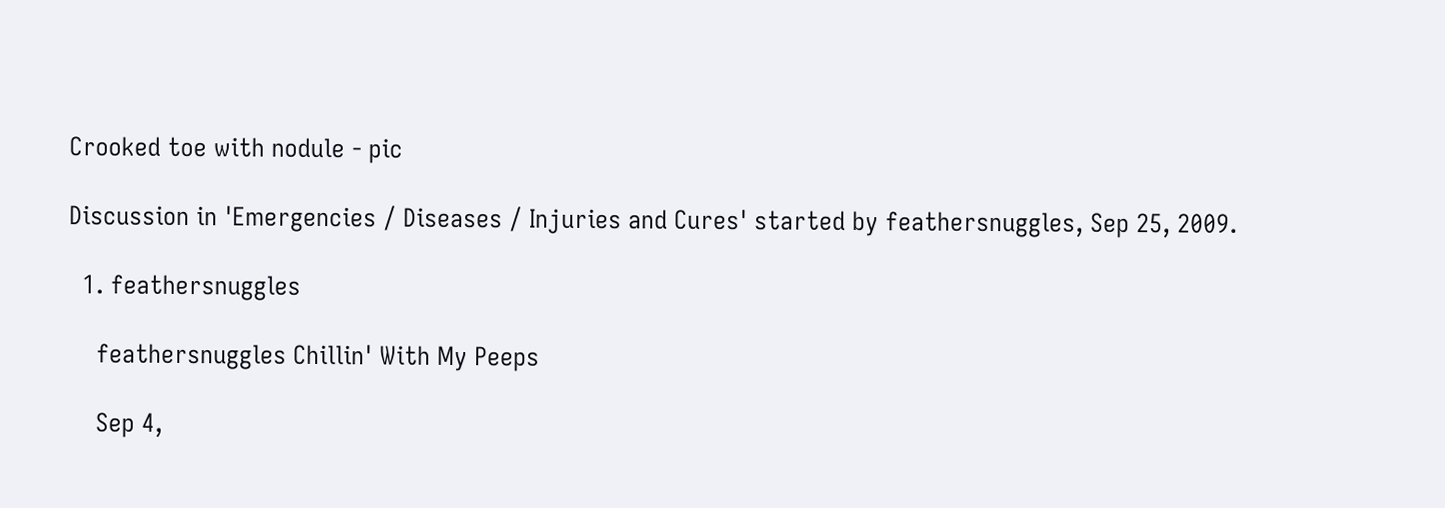Crooked toe with nodule - pic

Discussion in 'Emergencies / Diseases / Injuries and Cures' started by feathersnuggles, Sep 25, 2009.

  1. feathersnuggles

    feathersnuggles Chillin' With My Peeps

    Sep 4,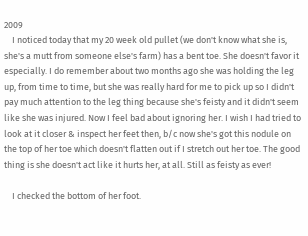2009
    I noticed today that my 20 week old pullet (we don't know what she is, she's a mutt from someone else's farm) has a bent toe. She doesn't favor it especially. I do remember about two months ago she was holding the leg up, from time to time, but she was really hard for me to pick up so I didn't pay much attention to the leg thing because she's feisty and it didn't seem like she was injured. Now I feel bad about ignoring her. I wish I had tried to look at it closer & inspect her feet then, b/c now she's got this nodule on the top of her toe which doesn't flatten out if I stretch out her toe. The good thing is she doesn't act like it hurts her, at all. Still as feisty as ever!

    I checked the bottom of her foot.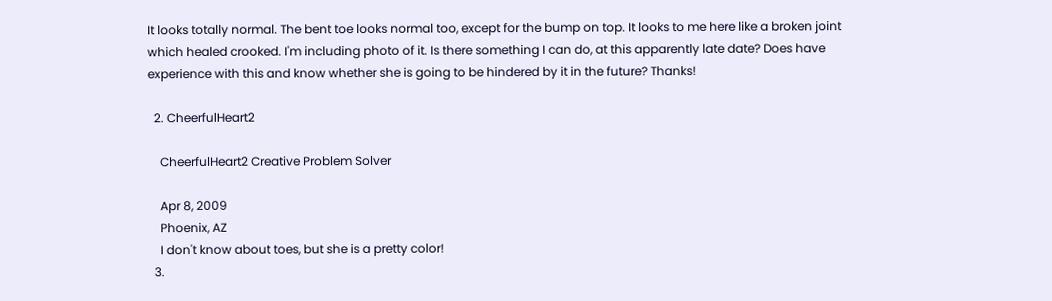It looks totally normal. The bent toe looks normal too, except for the bump on top. It looks to me here like a broken joint which healed crooked. I'm including photo of it. Is there something I can do, at this apparently late date? Does have experience with this and know whether she is going to be hindered by it in the future? Thanks!

  2. CheerfulHeart2

    CheerfulHeart2 Creative Problem Solver

    Apr 8, 2009
    Phoenix, AZ
    I don't know about toes, but she is a pretty color!
  3.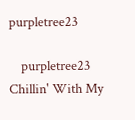purpletree23

    purpletree23 Chillin' With My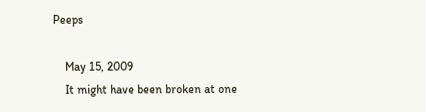Peeps

    May 15, 2009
    It might have been broken at one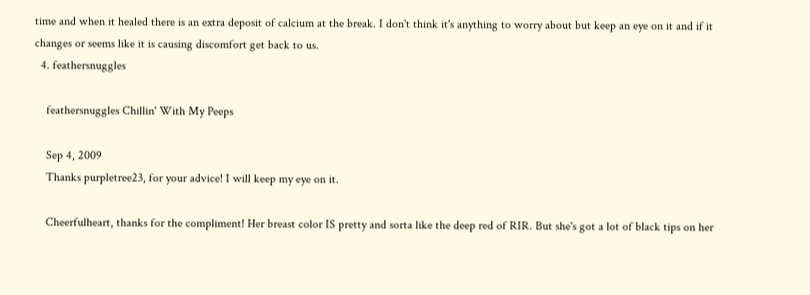time and when it healed there is an extra deposit of calcium at the break. I don't think it's anything to worry about but keep an eye on it and if it changes or seems like it is causing discomfort get back to us.
  4. feathersnuggles

    feathersnuggles Chillin' With My Peeps

    Sep 4, 2009
    Thanks purpletree23, for your advice! I will keep my eye on it.

    Cheerfulheart, thanks for the compliment! Her breast color IS pretty and sorta like the deep red of RIR. But she's got a lot of black tips on her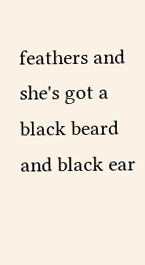feathers and she's got a black beard and black ear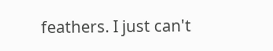feathers. I just can't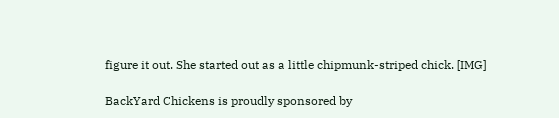figure it out. She started out as a little chipmunk-striped chick. [IMG]

BackYard Chickens is proudly sponsored by